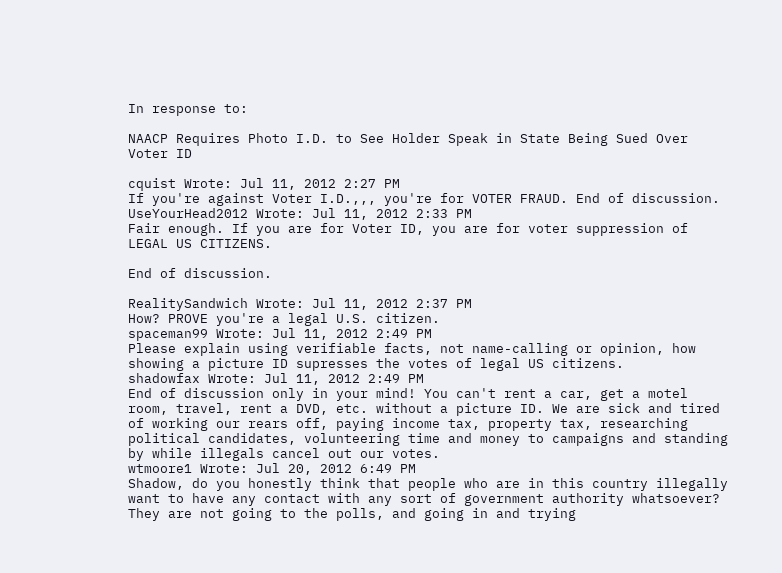In response to:

NAACP Requires Photo I.D. to See Holder Speak in State Being Sued Over Voter ID

cquist Wrote: Jul 11, 2012 2:27 PM
If you're against Voter I.D.,,, you're for VOTER FRAUD. End of discussion.
UseYourHead2012 Wrote: Jul 11, 2012 2:33 PM
Fair enough. If you are for Voter ID, you are for voter suppression of LEGAL US CITIZENS.

End of discussion.

RealitySandwich Wrote: Jul 11, 2012 2:37 PM
How? PROVE you're a legal U.S. citizen.
spaceman99 Wrote: Jul 11, 2012 2:49 PM
Please explain using verifiable facts, not name-calling or opinion, how showing a picture ID supresses the votes of legal US citizens.
shadowfax Wrote: Jul 11, 2012 2:49 PM
End of discussion only in your mind! You can't rent a car, get a motel room, travel, rent a DVD, etc. without a picture ID. We are sick and tired of working our rears off, paying income tax, property tax, researching political candidates, volunteering time and money to campaigns and standing by while illegals cancel out our votes.
wtmoore1 Wrote: Jul 20, 2012 6:49 PM
Shadow, do you honestly think that people who are in this country illegally want to have any contact with any sort of government authority whatsoever? They are not going to the polls, and going in and trying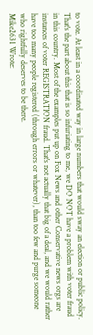to vote. At least in a coordinated way in large numbers that would sway an election or public policy. That's the part about this that is so infuriating to me, we DO NOT have a problem with voter fraud in this country. Most of the examples put up on Fox News and other Conservative news orgs are instances of voter REGISTRATION fraud. That's not actually that big of a deal, and we would rather have too many people registered (through errors or whatever), than too few and purge someone who rightfully deserves to be there.
Mike2631 Wrote: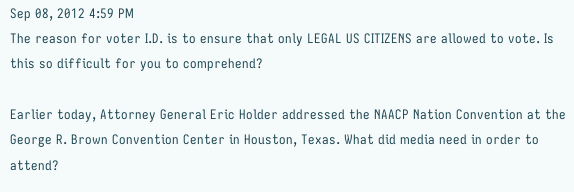Sep 08, 2012 4:59 PM
The reason for voter I.D. is to ensure that only LEGAL US CITIZENS are allowed to vote. Is this so difficult for you to comprehend?

Earlier today, Attorney General Eric Holder addressed the NAACP Nation Convention at the George R. Brown Convention Center in Houston, Texas. What did media need in order to attend?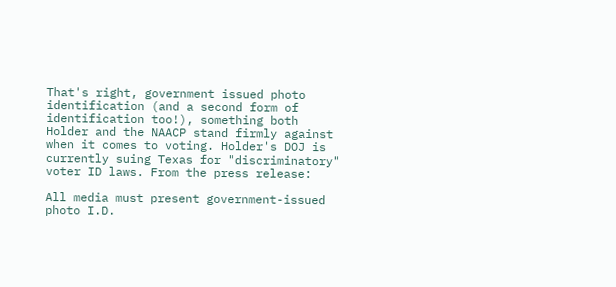That's right, government issued photo identification (and a second form of identification too!), something both Holder and the NAACP stand firmly against when it comes to voting. Holder's DOJ is currently suing Texas for "discriminatory" voter ID laws. From the press release:

All media must present government-issued photo I.D.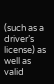(such as a driver’s license) as well as valid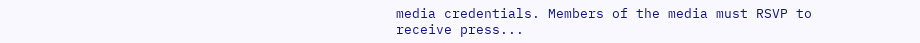media credentials. Members of the media must RSVP to receive press...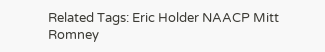Related Tags: Eric Holder NAACP Mitt Romney